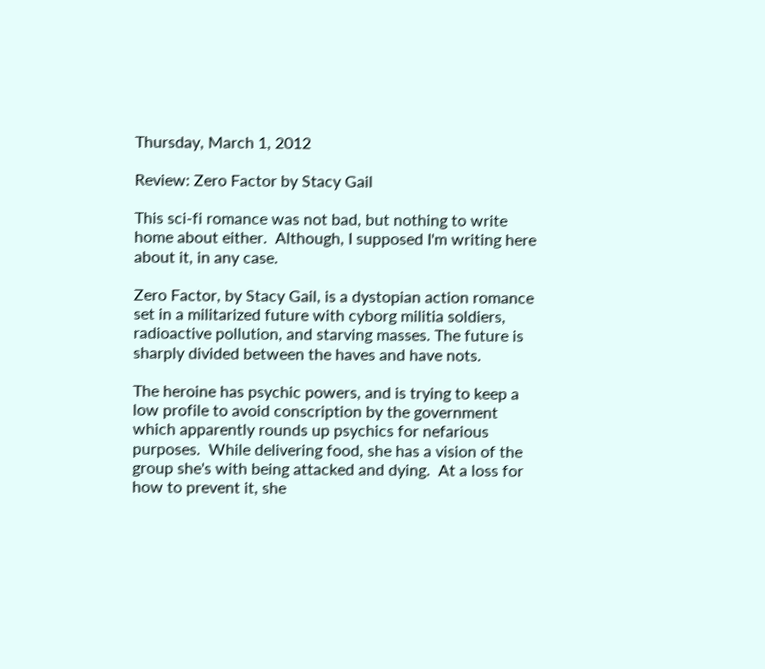Thursday, March 1, 2012

Review: Zero Factor by Stacy Gail

This sci-fi romance was not bad, but nothing to write home about either.  Although, I supposed I'm writing here about it, in any case.

Zero Factor, by Stacy Gail, is a dystopian action romance set in a militarized future with cyborg militia soldiers, radioactive pollution, and starving masses. The future is sharply divided between the haves and have nots.

The heroine has psychic powers, and is trying to keep a low profile to avoid conscription by the government which apparently rounds up psychics for nefarious purposes.  While delivering food, she has a vision of the group she's with being attacked and dying.  At a loss for how to prevent it, she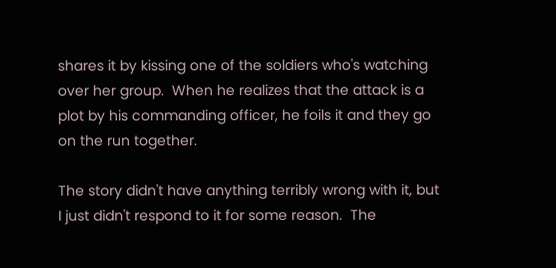shares it by kissing one of the soldiers who's watching over her group.  When he realizes that the attack is a plot by his commanding officer, he foils it and they go on the run together.

The story didn't have anything terribly wrong with it, but I just didn't respond to it for some reason.  The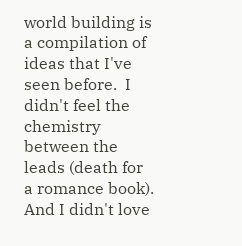world building is a compilation of ideas that I've seen before.  I didn't feel the chemistry between the leads (death for a romance book).  And I didn't love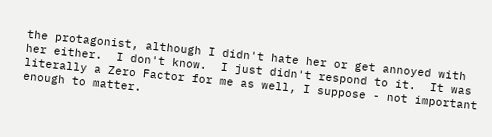the protagonist, although I didn't hate her or get annoyed with her either.  I don't know.  I just didn't respond to it.  It was literally a Zero Factor for me as well, I suppose - not important enough to matter.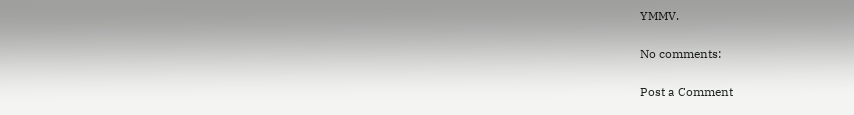YMMV.

No comments:

Post a Comment